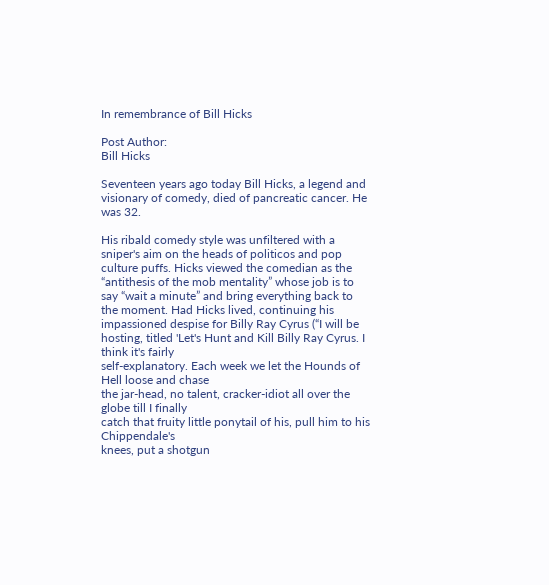In remembrance of Bill Hicks

Post Author:
Bill Hicks

Seventeen years ago today Bill Hicks, a legend and visionary of comedy, died of pancreatic cancer. He was 32.

His ribald comedy style was unfiltered with a sniper's aim on the heads of politicos and pop culture puffs. Hicks viewed the comedian as the “antithesis of the mob mentality” whose job is to say “wait a minute” and bring everything back to the moment. Had Hicks lived, continuing his impassioned despise for Billy Ray Cyrus (“I will be hosting, titled 'Let's Hunt and Kill Billy Ray Cyrus. I think it's fairly
self-explanatory. Each week we let the Hounds of Hell loose and chase
the jar-head, no talent, cracker-idiot all over the globe till I finally
catch that fruity little ponytail of his, pull him to his Chippendale's
knees, put a shotgun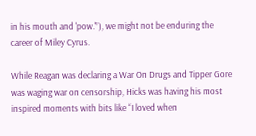in his mouth and 'pow.'”), we might not be enduring the career of Miley Cyrus.

While Reagan was declaring a War On Drugs and Tipper Gore was waging war on censorship, Hicks was having his most inspired moments with bits like “I loved when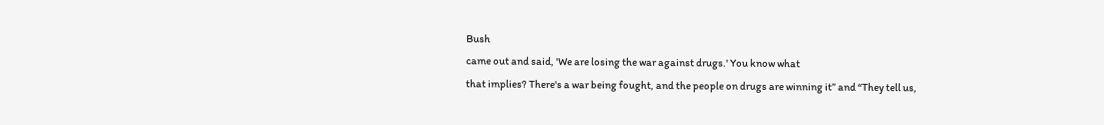Bush
came out and said, 'We are losing the war against drugs.' You know what
that implies? There's a war being fought, and the people on drugs are winning it” and “They tell us,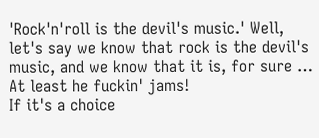'Rock'n'roll is the devil's music.' Well, let's say we know that rock is the devil's music, and we know that it is, for sure … At least he fuckin' jams!
If it's a choice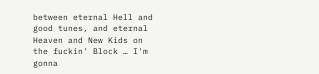between eternal Hell and good tunes, and eternal
Heaven and New Kids on the fuckin' Block … I'm gonna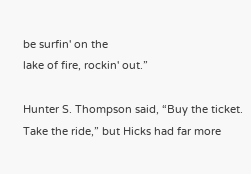be surfin' on the
lake of fire, rockin' out.”

Hunter S. Thompson said, “Buy the ticket. Take the ride,” but Hicks had far more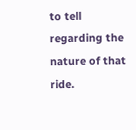to tell regarding the nature of that ride.